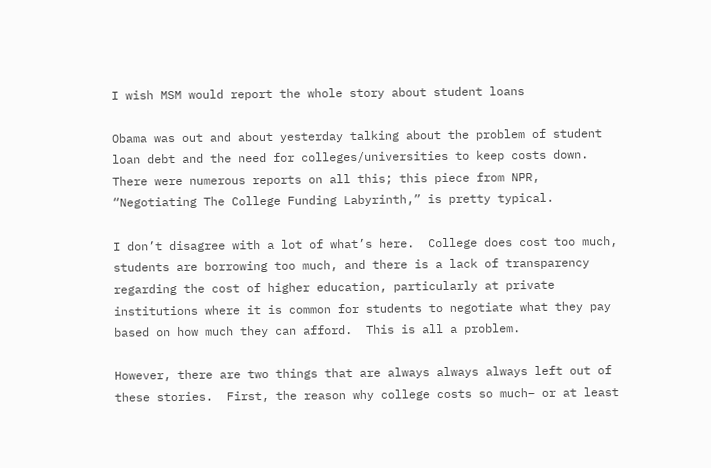I wish MSM would report the whole story about student loans

Obama was out and about yesterday talking about the problem of student loan debt and the need for colleges/universities to keep costs down.  There were numerous reports on all this; this piece from NPR, “Negotiating The College Funding Labyrinth,” is pretty typical.

I don’t disagree with a lot of what’s here.  College does cost too much, students are borrowing too much, and there is a lack of transparency regarding the cost of higher education, particularly at private institutions where it is common for students to negotiate what they pay based on how much they can afford.  This is all a problem.

However, there are two things that are always always always left out of these stories.  First, the reason why college costs so much– or at least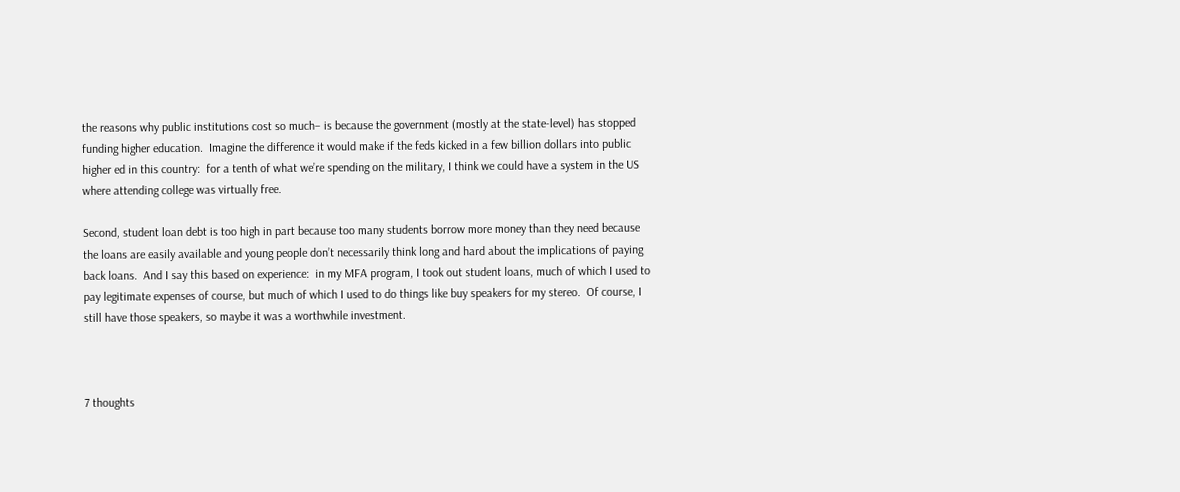the reasons why public institutions cost so much– is because the government (mostly at the state-level) has stopped funding higher education.  Imagine the difference it would make if the feds kicked in a few billion dollars into public higher ed in this country:  for a tenth of what we’re spending on the military, I think we could have a system in the US where attending college was virtually free.

Second, student loan debt is too high in part because too many students borrow more money than they need because the loans are easily available and young people don’t necessarily think long and hard about the implications of paying back loans.  And I say this based on experience:  in my MFA program, I took out student loans, much of which I used to pay legitimate expenses of course, but much of which I used to do things like buy speakers for my stereo.  Of course, I still have those speakers, so maybe it was a worthwhile investment.



7 thoughts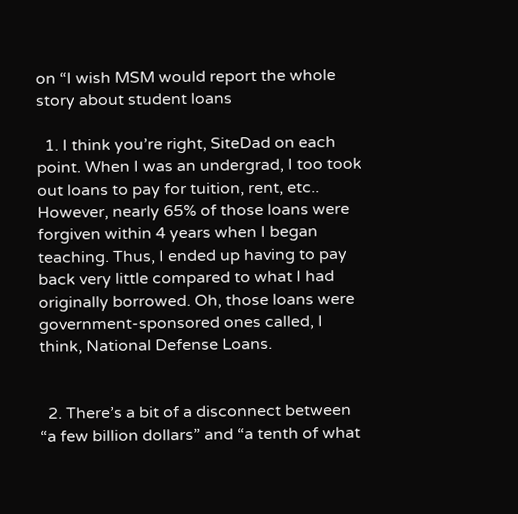on “I wish MSM would report the whole story about student loans

  1. I think you’re right, SiteDad on each point. When I was an undergrad, I too took out loans to pay for tuition, rent, etc.. However, nearly 65% of those loans were forgiven within 4 years when I began teaching. Thus, I ended up having to pay back very little compared to what I had originally borrowed. Oh, those loans were government-sponsored ones called, I think, National Defense Loans.


  2. There’s a bit of a disconnect between “a few billion dollars” and “a tenth of what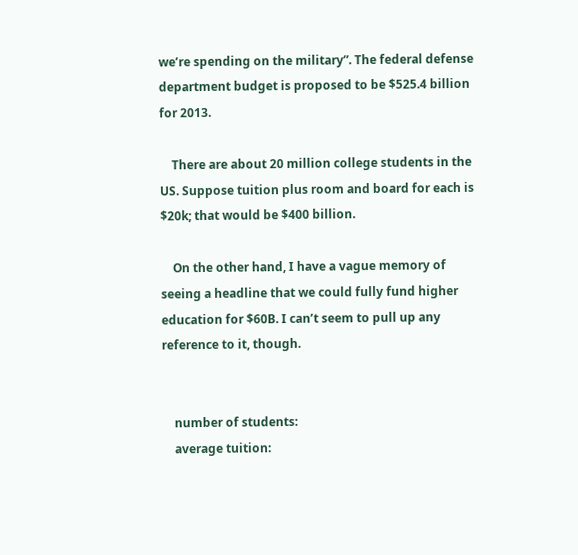we’re spending on the military”. The federal defense department budget is proposed to be $525.4 billion for 2013.

    There are about 20 million college students in the US. Suppose tuition plus room and board for each is $20k; that would be $400 billion.

    On the other hand, I have a vague memory of seeing a headline that we could fully fund higher education for $60B. I can’t seem to pull up any reference to it, though.


    number of students:
    average tuition: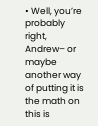• Well, you’re probably right, Andrew– or maybe another way of putting it is the math on this is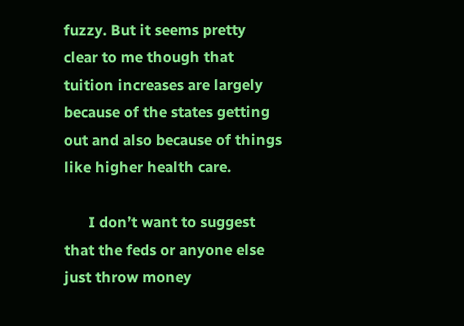fuzzy. But it seems pretty clear to me though that tuition increases are largely because of the states getting out and also because of things like higher health care.

      I don’t want to suggest that the feds or anyone else just throw money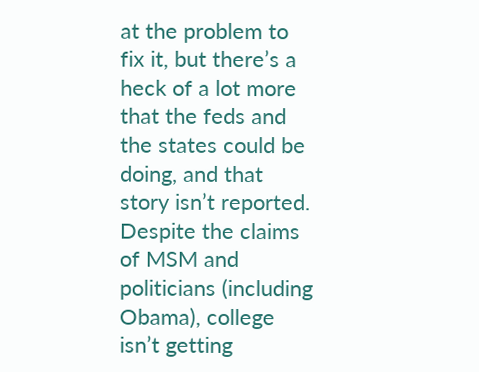at the problem to fix it, but there’s a heck of a lot more that the feds and the states could be doing, and that story isn’t reported. Despite the claims of MSM and politicians (including Obama), college isn’t getting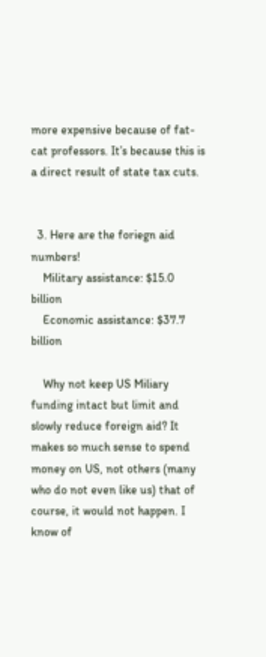more expensive because of fat-cat professors. It’s because this is a direct result of state tax cuts.


  3. Here are the foriegn aid numbers!
    Military assistance: $15.0 billion
    Economic assistance: $37.7 billion

    Why not keep US Miliary funding intact but limit and slowly reduce foreign aid? It makes so much sense to spend money on US, not others (many who do not even like us) that of course, it would not happen. I know of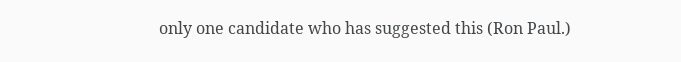only one candidate who has suggested this (Ron Paul.)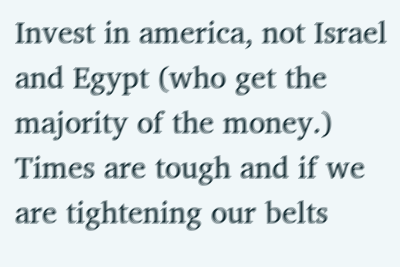Invest in america, not Israel and Egypt (who get the majority of the money.) Times are tough and if we are tightening our belts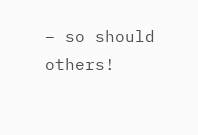– so should others!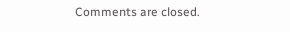Comments are closed.